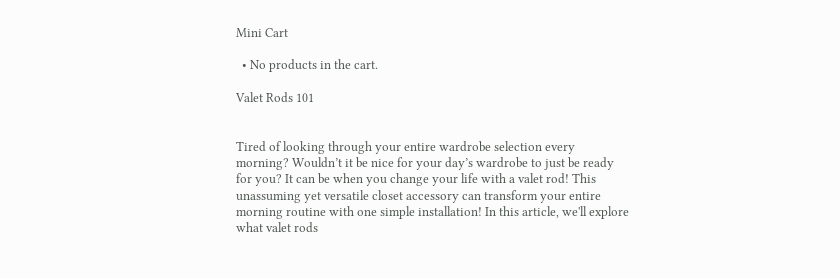Mini Cart

  • No products in the cart.

Valet Rods 101


Tired of looking through your entire wardrobe selection every morning? Wouldn’t it be nice for your day’s wardrobe to just be ready for you? It can be when you change your life with a valet rod! This unassuming yet versatile closet accessory can transform your entire morning routine with one simple installation! In this article, we'll explore what valet rods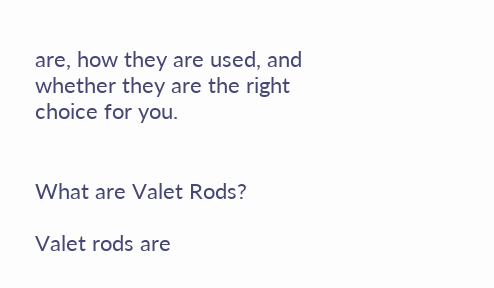are, how they are used, and whether they are the right choice for you.


What are Valet Rods?

Valet rods are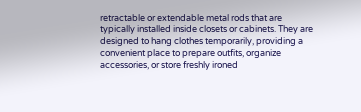retractable or extendable metal rods that are typically installed inside closets or cabinets. They are designed to hang clothes temporarily, providing a convenient place to prepare outfits, organize accessories, or store freshly ironed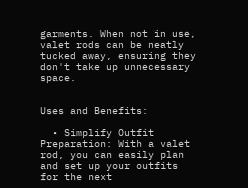garments. When not in use, valet rods can be neatly tucked away, ensuring they don't take up unnecessary space.


Uses and Benefits:

  • Simplify Outfit Preparation: With a valet rod, you can easily plan and set up your outfits for the next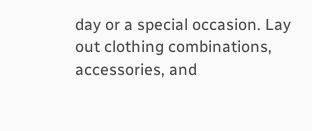day or a special occasion. Lay out clothing combinations, accessories, and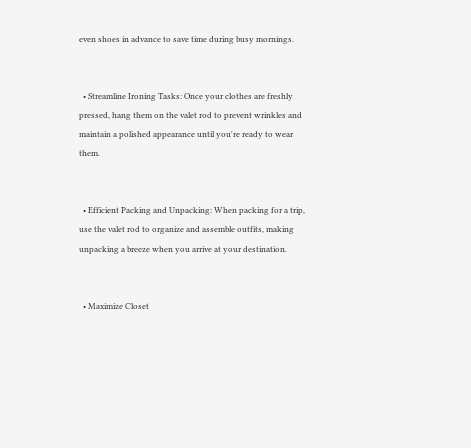even shoes in advance to save time during busy mornings.


  • Streamline Ironing Tasks: Once your clothes are freshly pressed, hang them on the valet rod to prevent wrinkles and maintain a polished appearance until you're ready to wear them.


  • Efficient Packing and Unpacking: When packing for a trip, use the valet rod to organize and assemble outfits, making unpacking a breeze when you arrive at your destination.


  • Maximize Closet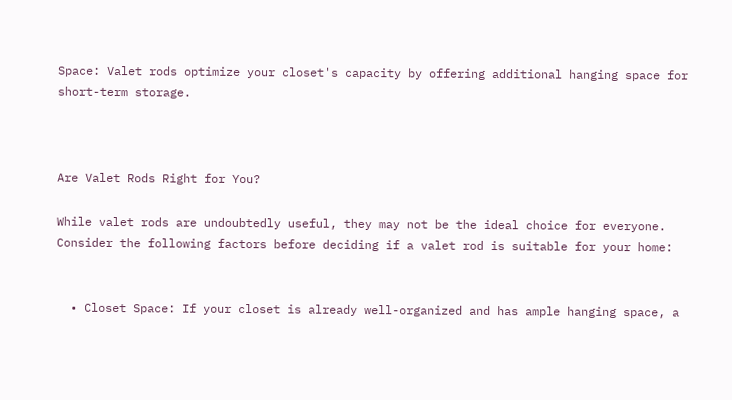Space: Valet rods optimize your closet's capacity by offering additional hanging space for short-term storage.



Are Valet Rods Right for You?

While valet rods are undoubtedly useful, they may not be the ideal choice for everyone. Consider the following factors before deciding if a valet rod is suitable for your home:


  • Closet Space: If your closet is already well-organized and has ample hanging space, a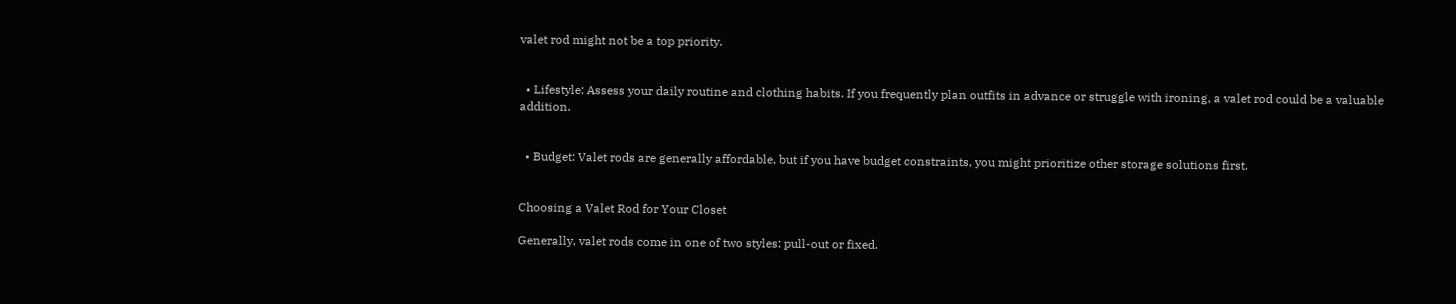valet rod might not be a top priority.


  • Lifestyle: Assess your daily routine and clothing habits. If you frequently plan outfits in advance or struggle with ironing, a valet rod could be a valuable addition.


  • Budget: Valet rods are generally affordable, but if you have budget constraints, you might prioritize other storage solutions first.


Choosing a Valet Rod for Your Closet

Generally, valet rods come in one of two styles: pull-out or fixed.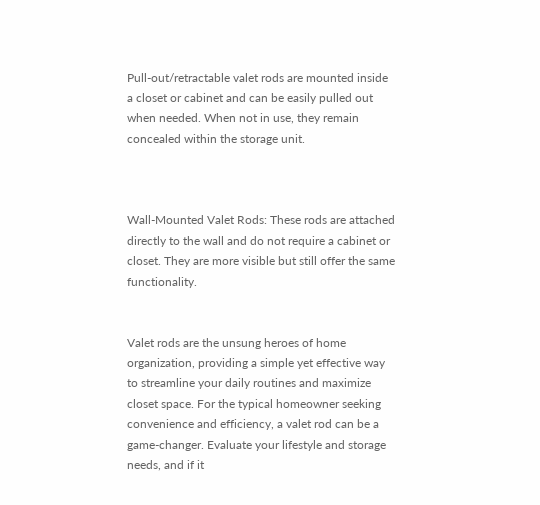Pull-out/retractable valet rods are mounted inside a closet or cabinet and can be easily pulled out when needed. When not in use, they remain concealed within the storage unit.



Wall-Mounted Valet Rods: These rods are attached directly to the wall and do not require a cabinet or closet. They are more visible but still offer the same functionality.


Valet rods are the unsung heroes of home organization, providing a simple yet effective way to streamline your daily routines and maximize closet space. For the typical homeowner seeking convenience and efficiency, a valet rod can be a game-changer. Evaluate your lifestyle and storage needs, and if it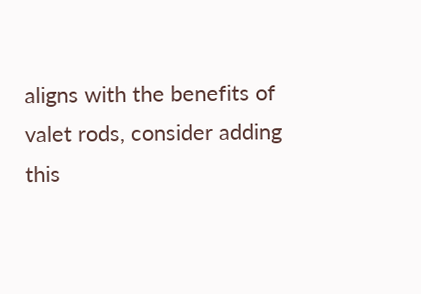aligns with the benefits of valet rods, consider adding this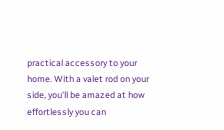practical accessory to your home. With a valet rod on your side, you'll be amazed at how effortlessly you can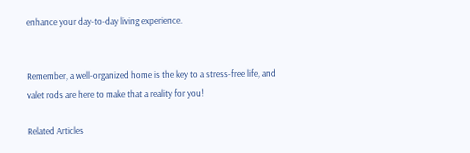enhance your day-to-day living experience.


Remember, a well-organized home is the key to a stress-free life, and valet rods are here to make that a reality for you!

Related Articles